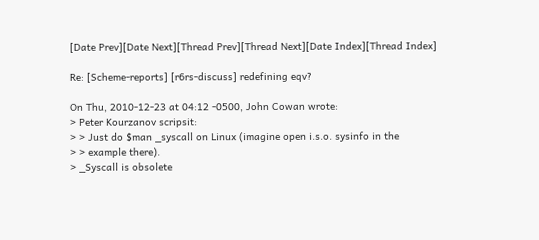[Date Prev][Date Next][Thread Prev][Thread Next][Date Index][Thread Index]

Re: [Scheme-reports] [r6rs-discuss] redefining eqv?

On Thu, 2010-12-23 at 04:12 -0500, John Cowan wrote:
> Peter Kourzanov scripsit:
> > Just do $man _syscall on Linux (imagine open i.s.o. sysinfo in the
> > example there).
> _Syscall is obsolete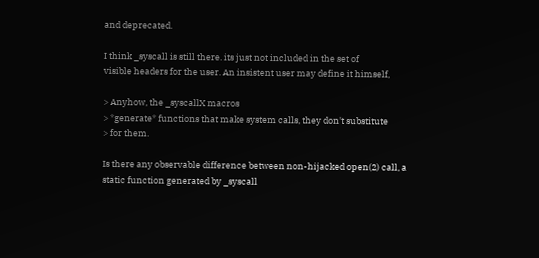and deprecated.

I think _syscall is still there. its just not included in the set of
visible headers for the user. An insistent user may define it himself,

> Anyhow, the _syscallX macros
> *generate* functions that make system calls, they don't substitute
> for them.

Is there any observable difference between non-hijacked open(2) call, a
static function generated by _syscall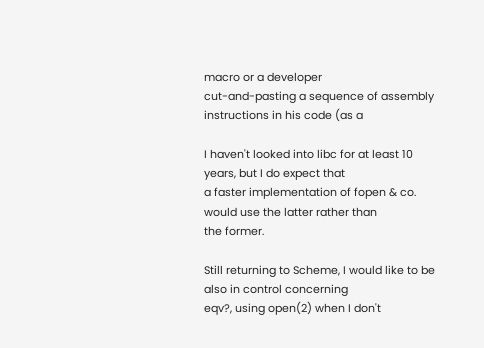macro or a developer
cut-and-pasting a sequence of assembly instructions in his code (as a

I haven't looked into libc for at least 10 years, but I do expect that
a faster implementation of fopen & co. would use the latter rather than
the former.

Still returning to Scheme, I would like to be also in control concerning
eqv?, using open(2) when I don't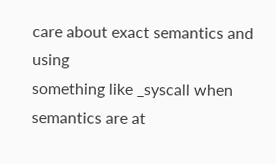care about exact semantics and using
something like _syscall when semantics are at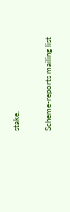stake.

Scheme-reports mailing list